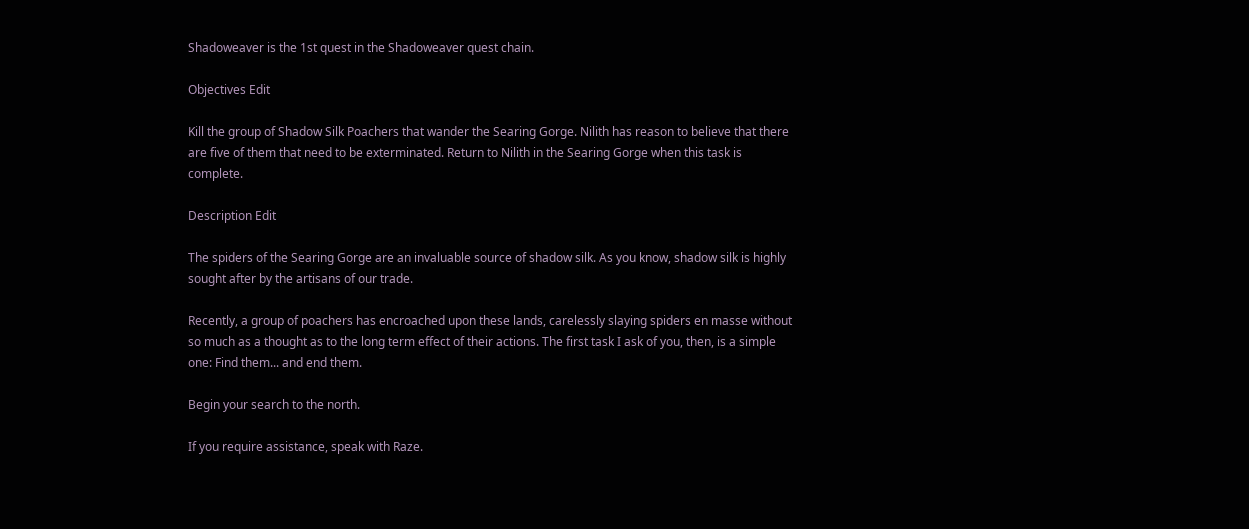Shadoweaver is the 1st quest in the Shadoweaver quest chain.

Objectives Edit

Kill the group of Shadow Silk Poachers that wander the Searing Gorge. Nilith has reason to believe that there are five of them that need to be exterminated. Return to Nilith in the Searing Gorge when this task is complete.

Description Edit

The spiders of the Searing Gorge are an invaluable source of shadow silk. As you know, shadow silk is highly sought after by the artisans of our trade.

Recently, a group of poachers has encroached upon these lands, carelessly slaying spiders en masse without so much as a thought as to the long term effect of their actions. The first task I ask of you, then, is a simple one: Find them... and end them.

Begin your search to the north.

If you require assistance, speak with Raze.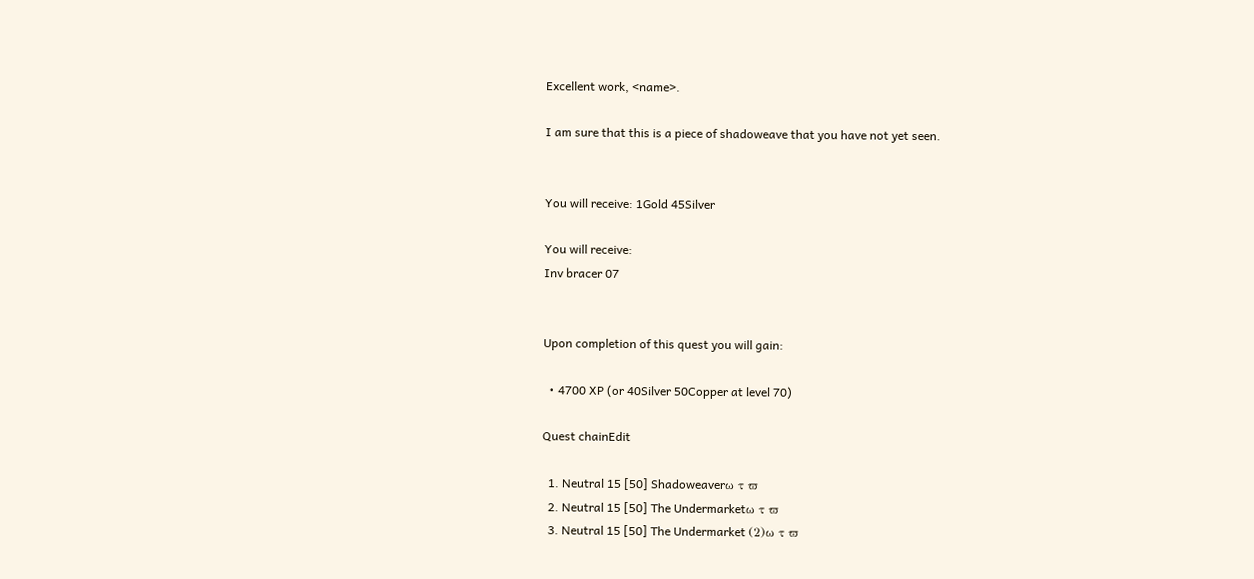Excellent work, <name>.

I am sure that this is a piece of shadoweave that you have not yet seen.


You will receive: 1Gold 45Silver

You will receive:
Inv bracer 07


Upon completion of this quest you will gain:

  • 4700 XP (or 40Silver 50Copper at level 70)

Quest chainEdit

  1. Neutral 15 [50] Shadoweaverω τ ϖ
  2. Neutral 15 [50] The Undermarketω τ ϖ
  3. Neutral 15 [50] The Undermarket (2)ω τ ϖ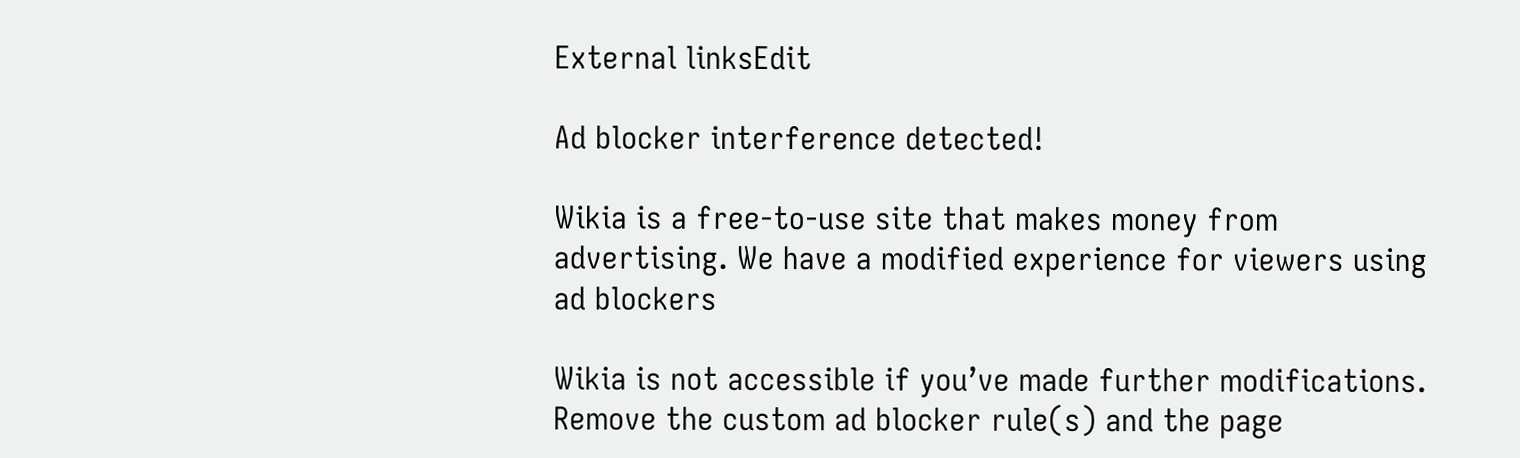External linksEdit

Ad blocker interference detected!

Wikia is a free-to-use site that makes money from advertising. We have a modified experience for viewers using ad blockers

Wikia is not accessible if you’ve made further modifications. Remove the custom ad blocker rule(s) and the page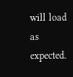will load as expected.